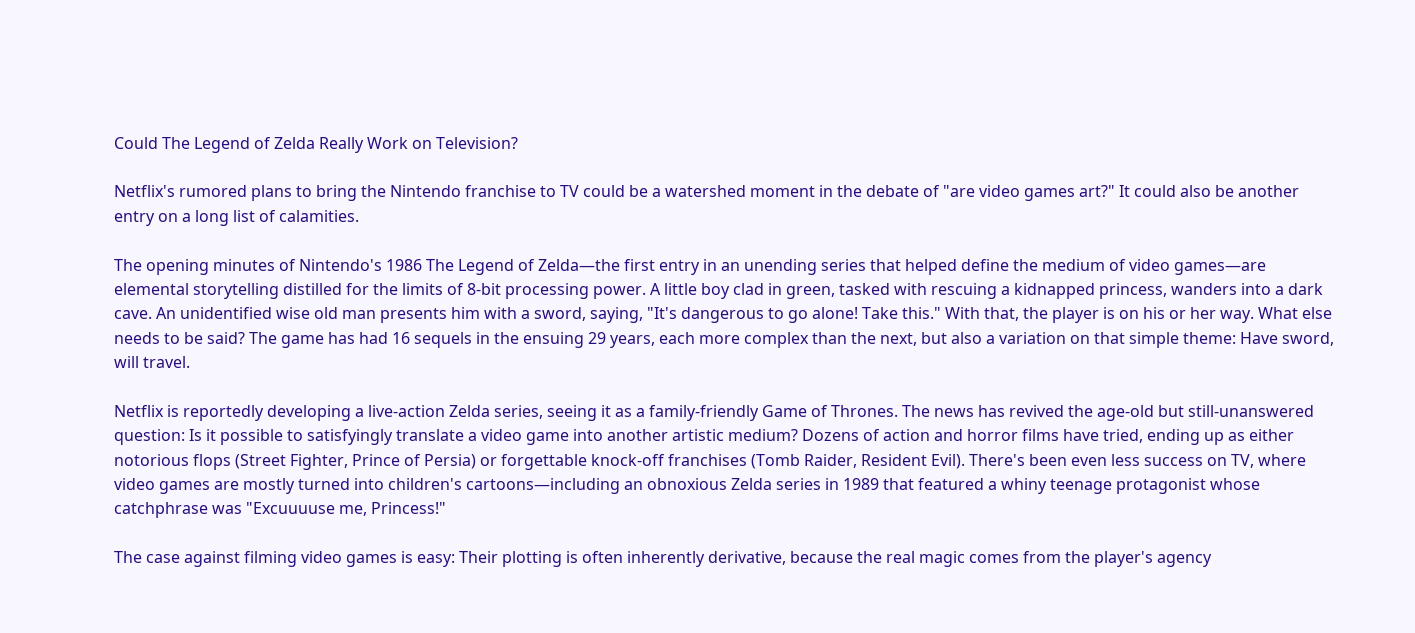Could The Legend of Zelda Really Work on Television?

Netflix's rumored plans to bring the Nintendo franchise to TV could be a watershed moment in the debate of "are video games art?" It could also be another entry on a long list of calamities.

The opening minutes of Nintendo's 1986 The Legend of Zelda—the first entry in an unending series that helped define the medium of video games—are elemental storytelling distilled for the limits of 8-bit processing power. A little boy clad in green, tasked with rescuing a kidnapped princess, wanders into a dark cave. An unidentified wise old man presents him with a sword, saying, "It's dangerous to go alone! Take this." With that, the player is on his or her way. What else needs to be said? The game has had 16 sequels in the ensuing 29 years, each more complex than the next, but also a variation on that simple theme: Have sword, will travel.

Netflix is reportedly developing a live-action Zelda series, seeing it as a family-friendly Game of Thrones. The news has revived the age-old but still-unanswered question: Is it possible to satisfyingly translate a video game into another artistic medium? Dozens of action and horror films have tried, ending up as either notorious flops (Street Fighter, Prince of Persia) or forgettable knock-off franchises (Tomb Raider, Resident Evil). There's been even less success on TV, where video games are mostly turned into children's cartoons—including an obnoxious Zelda series in 1989 that featured a whiny teenage protagonist whose catchphrase was "Excuuuuse me, Princess!"

The case against filming video games is easy: Their plotting is often inherently derivative, because the real magic comes from the player's agency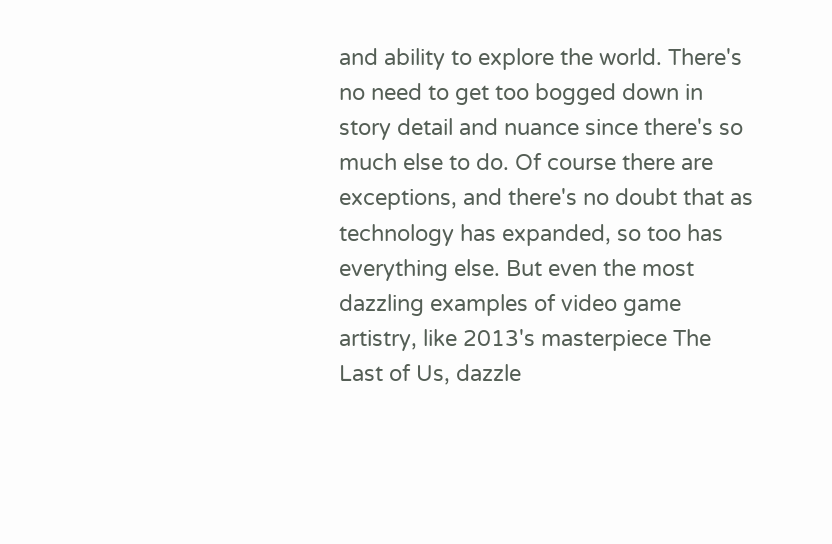and ability to explore the world. There's no need to get too bogged down in story detail and nuance since there's so much else to do. Of course there are exceptions, and there's no doubt that as technology has expanded, so too has everything else. But even the most dazzling examples of video game artistry, like 2013's masterpiece The Last of Us, dazzle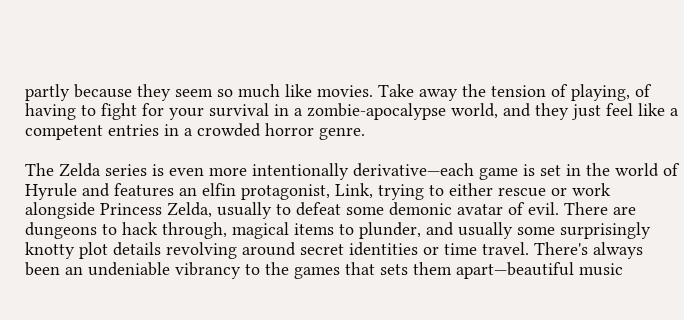partly because they seem so much like movies. Take away the tension of playing, of having to fight for your survival in a zombie-apocalypse world, and they just feel like a competent entries in a crowded horror genre.

The Zelda series is even more intentionally derivative—each game is set in the world of Hyrule and features an elfin protagonist, Link, trying to either rescue or work alongside Princess Zelda, usually to defeat some demonic avatar of evil. There are dungeons to hack through, magical items to plunder, and usually some surprisingly knotty plot details revolving around secret identities or time travel. There's always been an undeniable vibrancy to the games that sets them apart—beautiful music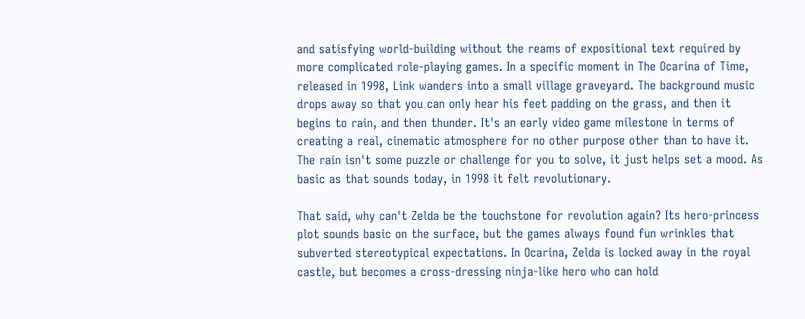and satisfying world-building without the reams of expositional text required by more complicated role-playing games. In a specific moment in The Ocarina of Time, released in 1998, Link wanders into a small village graveyard. The background music drops away so that you can only hear his feet padding on the grass, and then it begins to rain, and then thunder. It's an early video game milestone in terms of creating a real, cinematic atmosphere for no other purpose other than to have it. The rain isn't some puzzle or challenge for you to solve, it just helps set a mood. As basic as that sounds today, in 1998 it felt revolutionary.

That said, why can't Zelda be the touchstone for revolution again? Its hero-princess plot sounds basic on the surface, but the games always found fun wrinkles that subverted stereotypical expectations. In Ocarina, Zelda is locked away in the royal castle, but becomes a cross-dressing ninja-like hero who can hold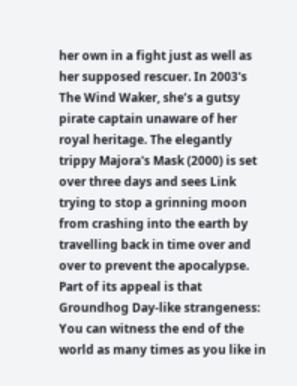her own in a fight just as well as her supposed rescuer. In 2003's The Wind Waker, she’s a gutsy pirate captain unaware of her royal heritage. The elegantly trippy Majora's Mask (2000) is set over three days and sees Link trying to stop a grinning moon from crashing into the earth by travelling back in time over and over to prevent the apocalypse. Part of its appeal is that Groundhog Day-like strangeness: You can witness the end of the world as many times as you like in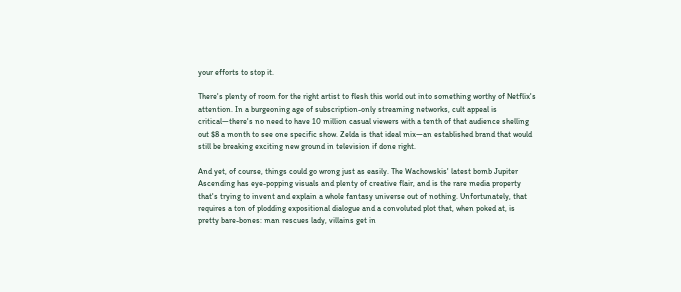your efforts to stop it.

There's plenty of room for the right artist to flesh this world out into something worthy of Netflix's attention. In a burgeoning age of subscription-only streaming networks, cult appeal is critical—there's no need to have 10 million casual viewers with a tenth of that audience shelling out $8 a month to see one specific show. Zelda is that ideal mix—an established brand that would still be breaking exciting new ground in television if done right.

And yet, of course, things could go wrong just as easily. The Wachowskis' latest bomb Jupiter Ascending has eye-popping visuals and plenty of creative flair, and is the rare media property that's trying to invent and explain a whole fantasy universe out of nothing. Unfortunately, that requires a ton of plodding expositional dialogue and a convoluted plot that, when poked at, is pretty bare-bones: man rescues lady, villains get in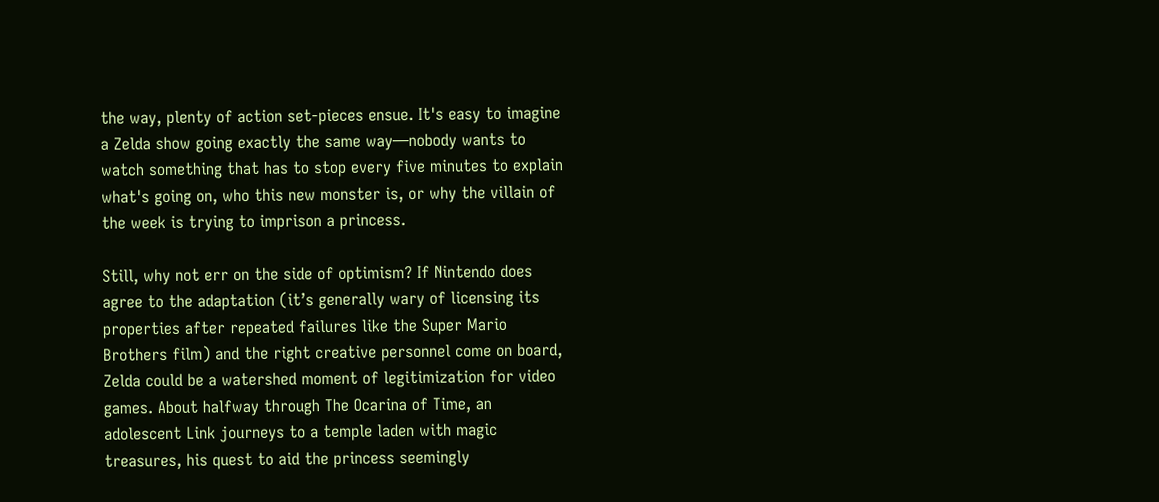the way, plenty of action set-pieces ensue. It's easy to imagine a Zelda show going exactly the same way—nobody wants to watch something that has to stop every five minutes to explain what's going on, who this new monster is, or why the villain of the week is trying to imprison a princess.

Still, why not err on the side of optimism? If Nintendo does agree to the adaptation (it’s generally wary of licensing its properties after repeated failures like the Super Mario Brothers film) and the right creative personnel come on board, Zelda could be a watershed moment of legitimization for video games. About halfway through The Ocarina of Time, an adolescent Link journeys to a temple laden with magic treasures, his quest to aid the princess seemingly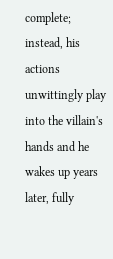complete; instead, his actions unwittingly play into the villain's hands and he wakes up years later, fully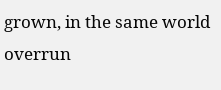grown, in the same world overrun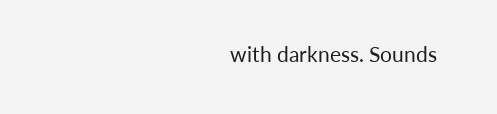with darkness. Sounds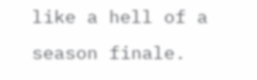like a hell of a season finale.